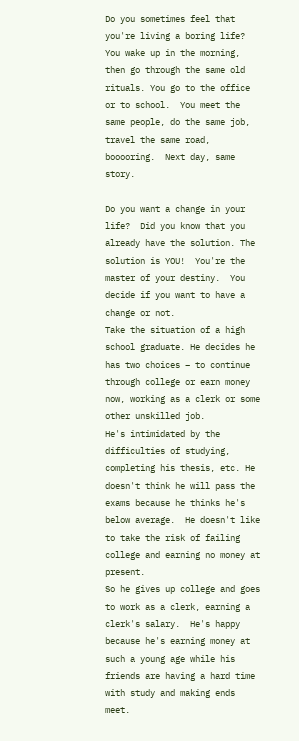Do you sometimes feel that you're living a boring life?  You wake up in the morning, then go through the same old rituals. You go to the office or to school.  You meet the same people, do the same job, travel the same road, booooring.  Next day, same story.

Do you want a change in your life?  Did you know that you already have the solution. The solution is YOU!  You're the master of your destiny.  You decide if you want to have a change or not.
Take the situation of a high school graduate. He decides he has two choices – to continue through college or earn money now, working as a clerk or some other unskilled job.
He's intimidated by the difficulties of studying, completing his thesis, etc. He doesn't think he will pass the exams because he thinks he's below average.  He doesn't like to take the risk of failing college and earning no money at present.
So he gives up college and goes to work as a clerk, earning a clerk's salary.  He's happy because he's earning money at such a young age while his friends are having a hard time with study and making ends meet.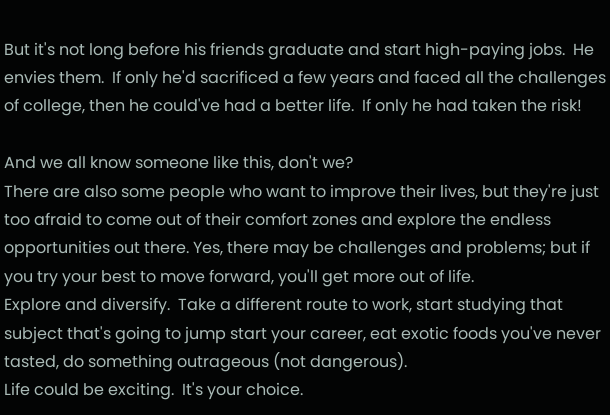But it's not long before his friends graduate and start high-paying jobs.  He envies them.  If only he'd sacrificed a few years and faced all the challenges of college, then he could've had a better life.  If only he had taken the risk!

And we all know someone like this, don't we?
There are also some people who want to improve their lives, but they're just too afraid to come out of their comfort zones and explore the endless opportunities out there. Yes, there may be challenges and problems; but if you try your best to move forward, you'll get more out of life.
Explore and diversify.  Take a different route to work, start studying that subject that's going to jump start your career, eat exotic foods you've never tasted, do something outrageous (not dangerous).
Life could be exciting.  It's your choice.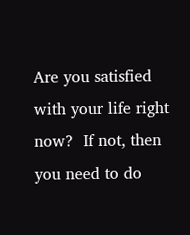Are you satisfied with your life right now?  If not, then you need to do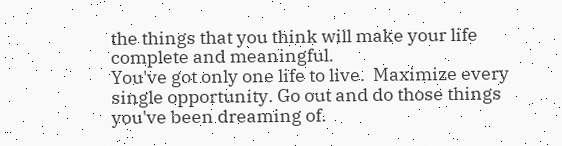the things that you think will make your life complete and meaningful.
You've got only one life to live.  Maximize every single opportunity. Go out and do those things you've been dreaming of.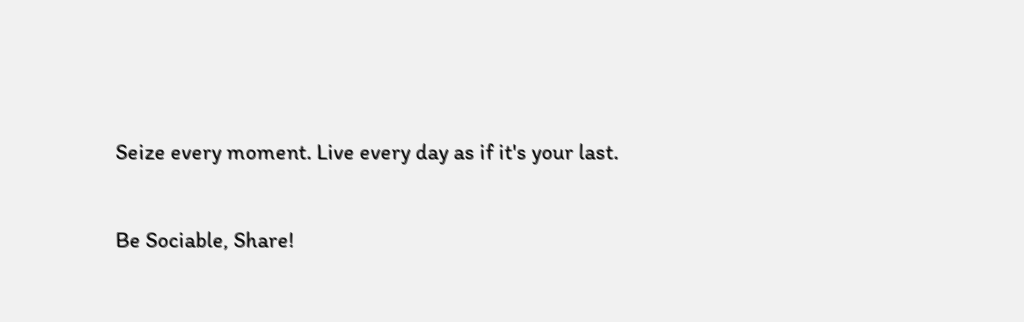Seize every moment. Live every day as if it's your last.

Be Sociable, Share!